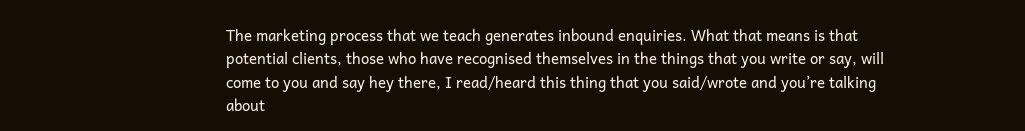The marketing process that we teach generates inbound enquiries. What that means is that potential clients, those who have recognised themselves in the things that you write or say, will come to you and say hey there, I read/heard this thing that you said/wrote and you’re talking about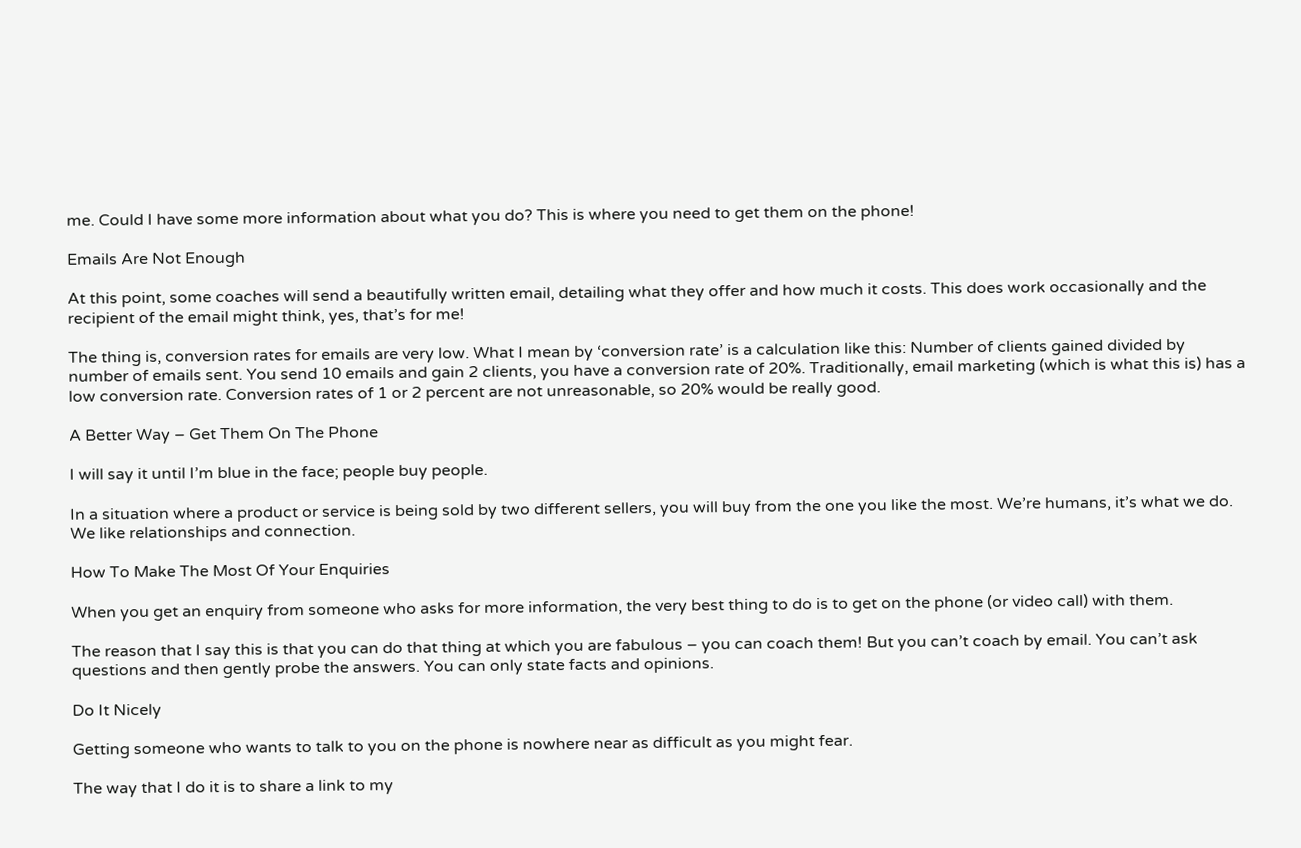me. Could I have some more information about what you do? This is where you need to get them on the phone!

Emails Are Not Enough

At this point, some coaches will send a beautifully written email, detailing what they offer and how much it costs. This does work occasionally and the recipient of the email might think, yes, that’s for me!

The thing is, conversion rates for emails are very low. What I mean by ‘conversion rate’ is a calculation like this: Number of clients gained divided by number of emails sent. You send 10 emails and gain 2 clients, you have a conversion rate of 20%. Traditionally, email marketing (which is what this is) has a low conversion rate. Conversion rates of 1 or 2 percent are not unreasonable, so 20% would be really good.

A Better Way – Get Them On The Phone

I will say it until I’m blue in the face; people buy people.

In a situation where a product or service is being sold by two different sellers, you will buy from the one you like the most. We’re humans, it’s what we do. We like relationships and connection.

How To Make The Most Of Your Enquiries

When you get an enquiry from someone who asks for more information, the very best thing to do is to get on the phone (or video call) with them.

The reason that I say this is that you can do that thing at which you are fabulous – you can coach them! But you can’t coach by email. You can’t ask questions and then gently probe the answers. You can only state facts and opinions.

Do It Nicely

Getting someone who wants to talk to you on the phone is nowhere near as difficult as you might fear.

The way that I do it is to share a link to my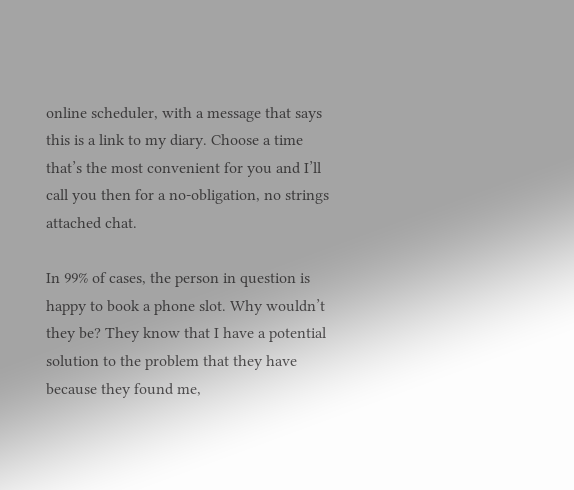online scheduler, with a message that says this is a link to my diary. Choose a time that’s the most convenient for you and I’ll call you then for a no-obligation, no strings attached chat.

In 99% of cases, the person in question is happy to book a phone slot. Why wouldn’t they be? They know that I have a potential solution to the problem that they have because they found me,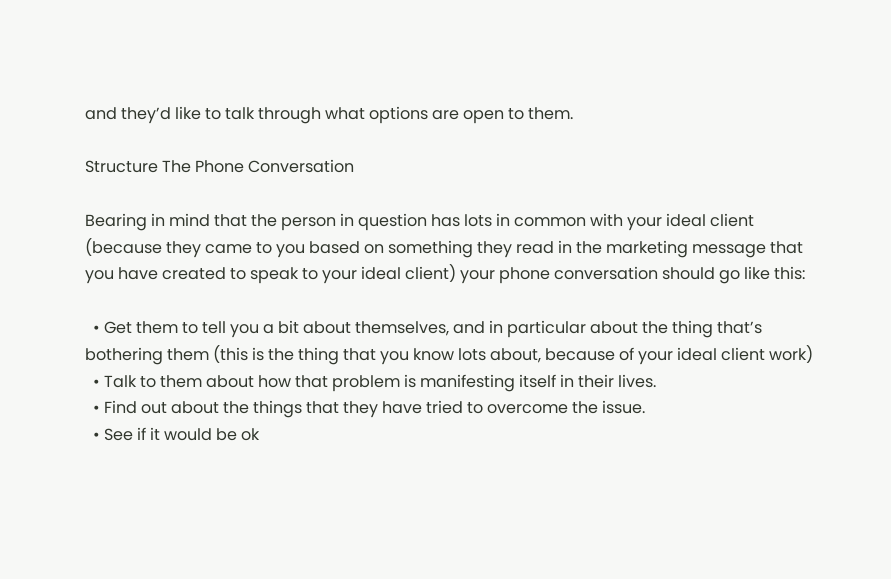and they’d like to talk through what options are open to them.

Structure The Phone Conversation

Bearing in mind that the person in question has lots in common with your ideal client (because they came to you based on something they read in the marketing message that you have created to speak to your ideal client) your phone conversation should go like this:

  • Get them to tell you a bit about themselves, and in particular about the thing that’s bothering them (this is the thing that you know lots about, because of your ideal client work)
  • Talk to them about how that problem is manifesting itself in their lives.
  • Find out about the things that they have tried to overcome the issue.
  • See if it would be ok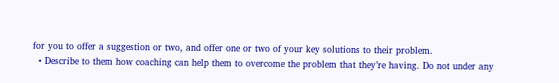for you to offer a suggestion or two, and offer one or two of your key solutions to their problem.
  • Describe to them how coaching can help them to overcome the problem that they’re having. Do not under any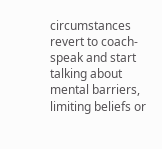circumstances revert to coach-speak and start talking about mental barriers, limiting beliefs or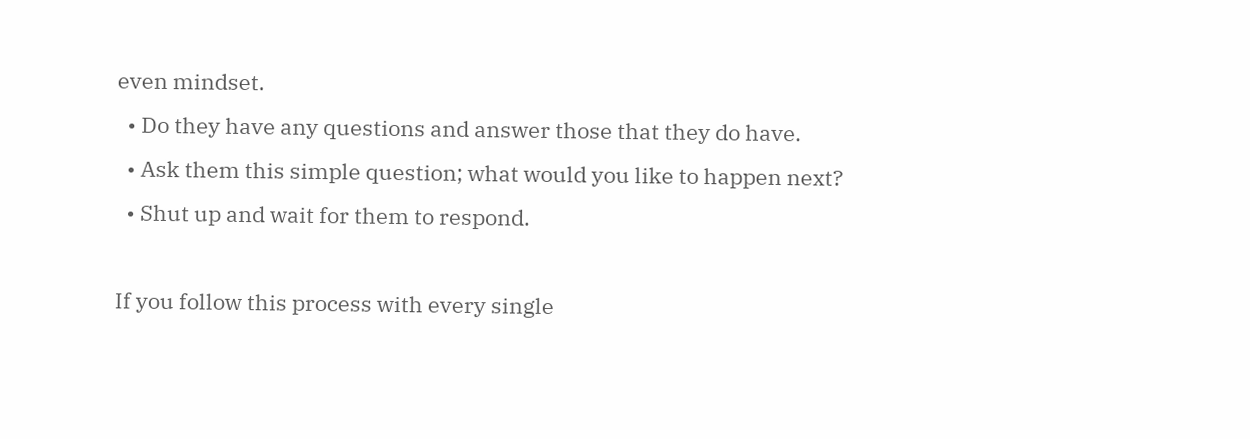even mindset.
  • Do they have any questions and answer those that they do have.
  • Ask them this simple question; what would you like to happen next?
  • Shut up and wait for them to respond.

If you follow this process with every single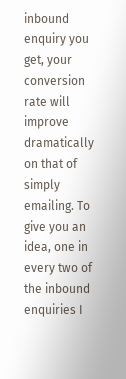inbound enquiry you get, your conversion rate will improve dramatically on that of simply emailing. To give you an idea, one in every two of the inbound enquiries I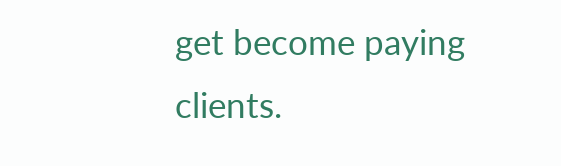get become paying clients.